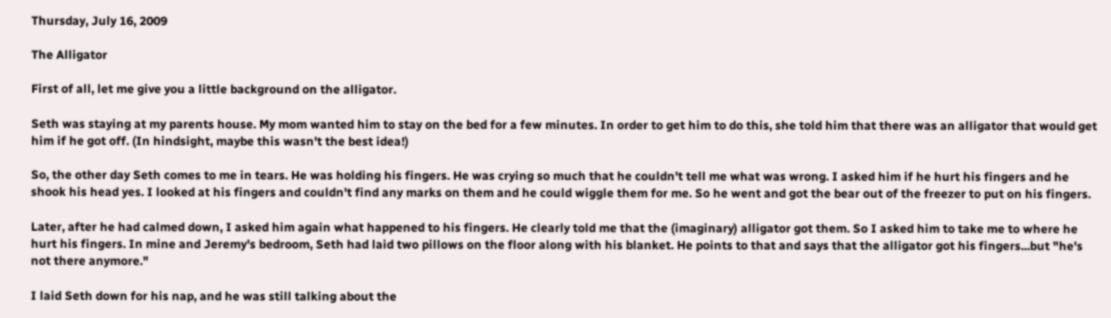Thursday, July 16, 2009

The Alligator

First of all, let me give you a little background on the alligator.

Seth was staying at my parents house. My mom wanted him to stay on the bed for a few minutes. In order to get him to do this, she told him that there was an alligator that would get him if he got off. (In hindsight, maybe this wasn't the best idea!)

So, the other day Seth comes to me in tears. He was holding his fingers. He was crying so much that he couldn't tell me what was wrong. I asked him if he hurt his fingers and he shook his head yes. I looked at his fingers and couldn't find any marks on them and he could wiggle them for me. So he went and got the bear out of the freezer to put on his fingers.

Later, after he had calmed down, I asked him again what happened to his fingers. He clearly told me that the (imaginary) alligator got them. So I asked him to take me to where he hurt his fingers. In mine and Jeremy's bedroom, Seth had laid two pillows on the floor along with his blanket. He points to that and says that the alligator got his fingers...but "he's not there anymore."

I laid Seth down for his nap, and he was still talking about the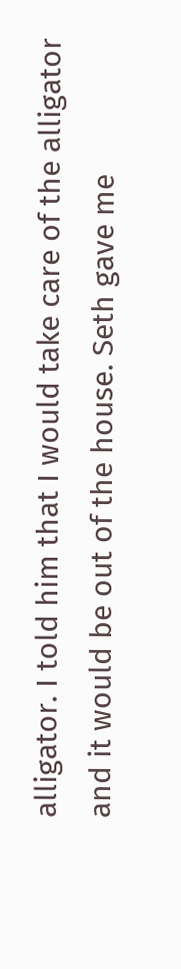alligator. I told him that I would take care of the alligator and it would be out of the house. Seth gave me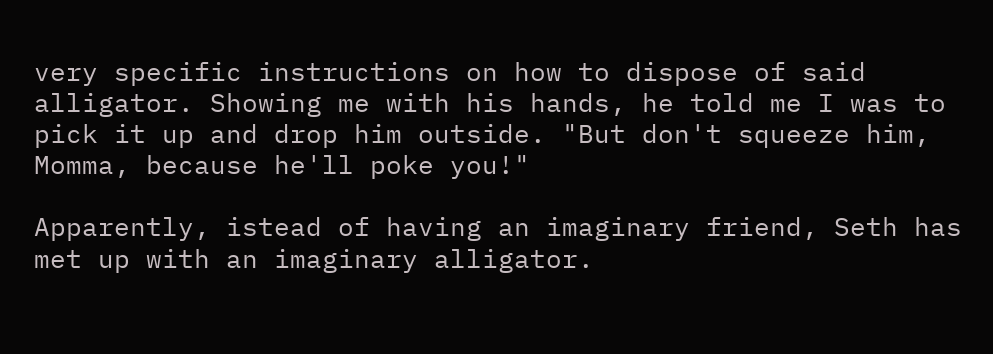very specific instructions on how to dispose of said alligator. Showing me with his hands, he told me I was to pick it up and drop him outside. "But don't squeeze him, Momma, because he'll poke you!"

Apparently, istead of having an imaginary friend, Seth has met up with an imaginary alligator.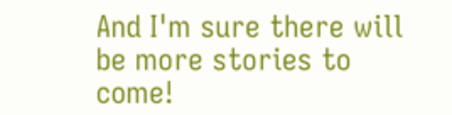And I'm sure there will be more stories to come!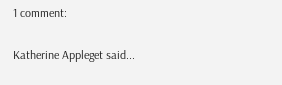1 comment:

Katherine Appleget said...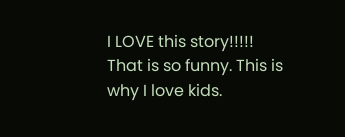I LOVE this story!!!!! That is so funny. This is why I love kids.